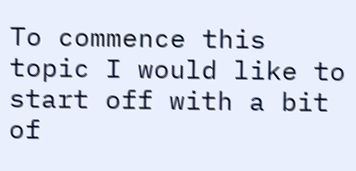To commence this topic I would like to start off with a bit of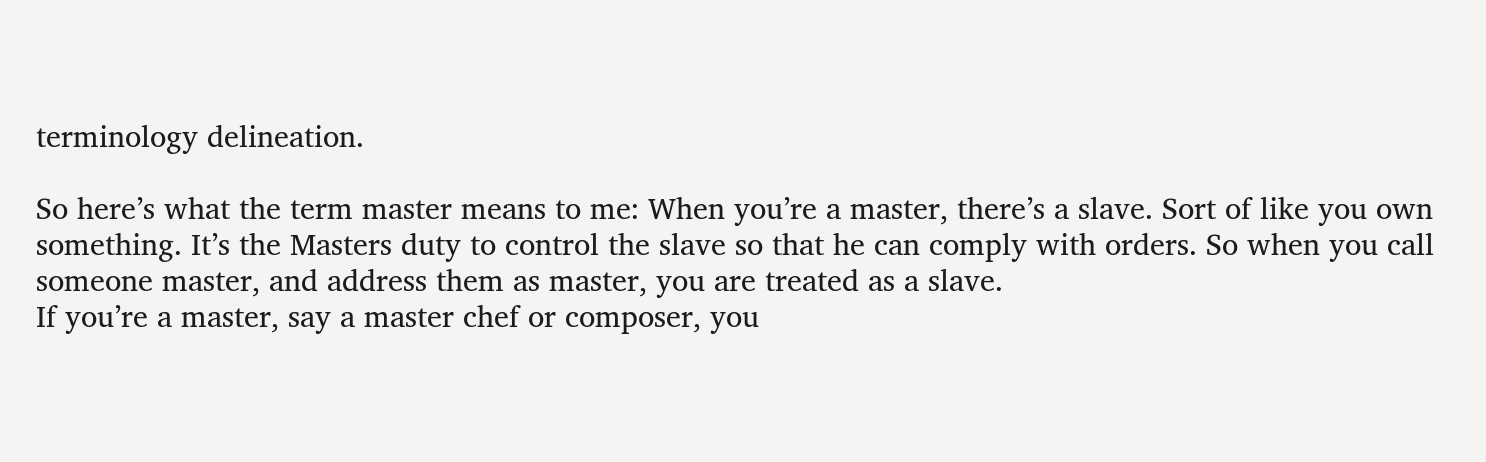terminology delineation.

So here’s what the term master means to me: When you’re a master, there’s a slave. Sort of like you own something. It’s the Masters duty to control the slave so that he can comply with orders. So when you call someone master, and address them as master, you are treated as a slave.
If you’re a master, say a master chef or composer, you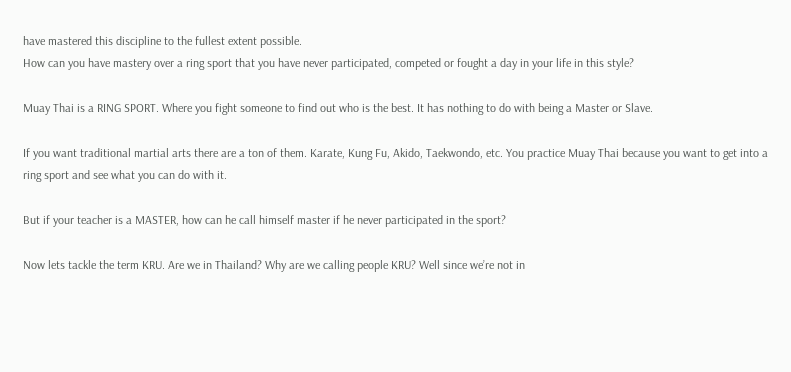have mastered this discipline to the fullest extent possible.
How can you have mastery over a ring sport that you have never participated, competed or fought a day in your life in this style?

Muay Thai is a RING SPORT. Where you fight someone to find out who is the best. It has nothing to do with being a Master or Slave.

If you want traditional martial arts there are a ton of them. Karate, Kung Fu, Akido, Taekwondo, etc. You practice Muay Thai because you want to get into a ring sport and see what you can do with it.

But if your teacher is a MASTER, how can he call himself master if he never participated in the sport?

Now lets tackle the term KRU. Are we in Thailand? Why are we calling people KRU? Well since we’re not in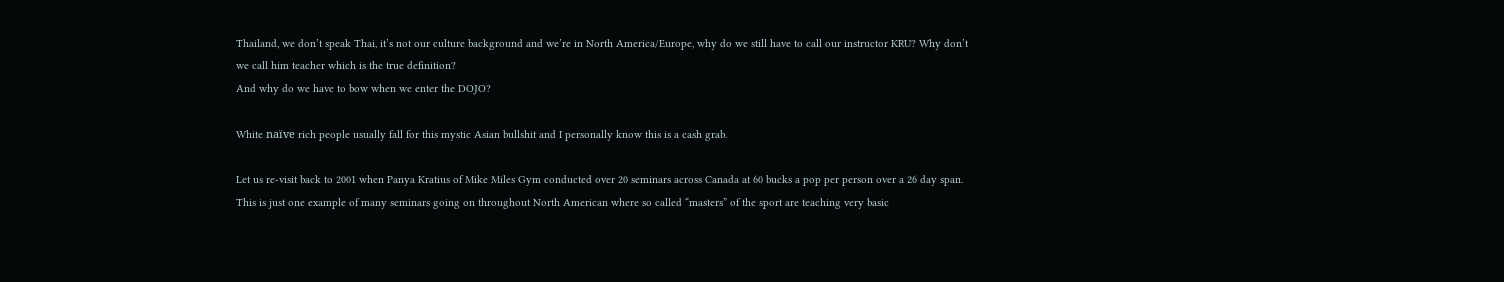Thailand, we don’t speak Thai, it’s not our culture background and we’re in North America/Europe, why do we still have to call our instructor KRU? Why don’t we call him teacher which is the true definition?
And why do we have to bow when we enter the DOJO?

White naïve rich people usually fall for this mystic Asian bullshit and I personally know this is a cash grab.

Let us re-visit back to 2001 when Panya Kratius of Mike Miles Gym conducted over 20 seminars across Canada at 60 bucks a pop per person over a 26 day span. This is just one example of many seminars going on throughout North American where so called “masters” of the sport are teaching very basic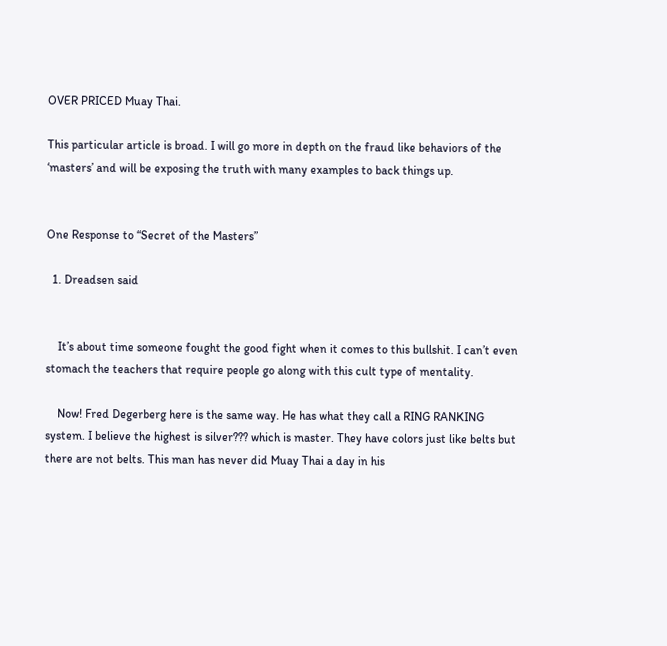OVER PRICED Muay Thai.

This particular article is broad. I will go more in depth on the fraud like behaviors of the ‘masters’ and will be exposing the truth with many examples to back things up.


One Response to “Secret of the Masters”

  1. Dreadsen said


    It’s about time someone fought the good fight when it comes to this bullshit. I can’t even stomach the teachers that require people go along with this cult type of mentality.

    Now! Fred Degerberg here is the same way. He has what they call a RING RANKING system. I believe the highest is silver??? which is master. They have colors just like belts but there are not belts. This man has never did Muay Thai a day in his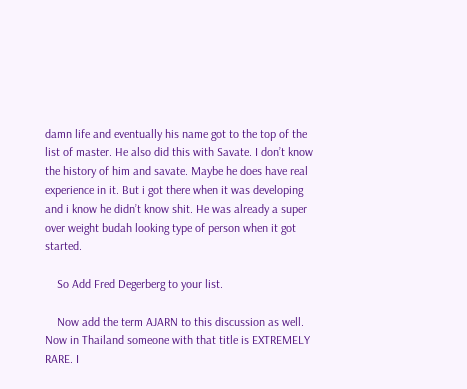damn life and eventually his name got to the top of the list of master. He also did this with Savate. I don’t know the history of him and savate. Maybe he does have real experience in it. But i got there when it was developing and i know he didn’t know shit. He was already a super over weight budah looking type of person when it got started.

    So Add Fred Degerberg to your list.

    Now add the term AJARN to this discussion as well. Now in Thailand someone with that title is EXTREMELY RARE. I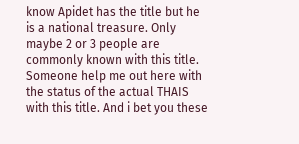know Apidet has the title but he is a national treasure. Only maybe 2 or 3 people are commonly known with this title. Someone help me out here with the status of the actual THAIS with this title. And i bet you these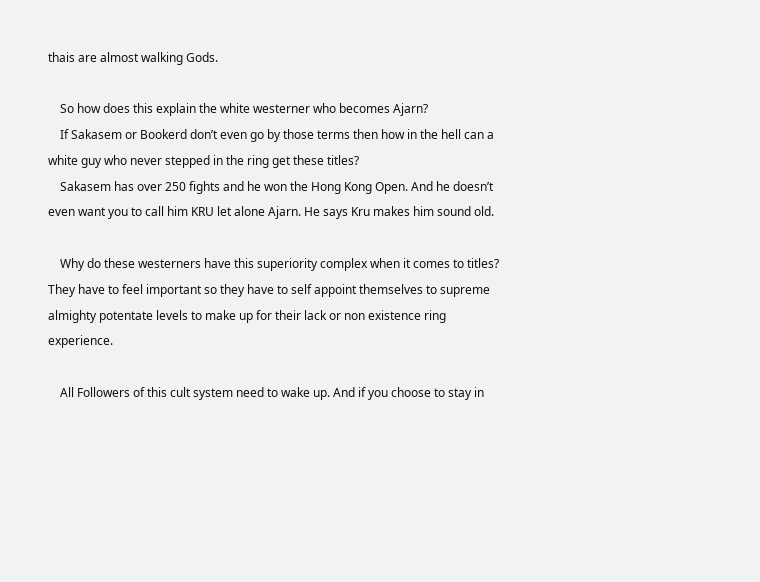thais are almost walking Gods.

    So how does this explain the white westerner who becomes Ajarn?
    If Sakasem or Bookerd don’t even go by those terms then how in the hell can a white guy who never stepped in the ring get these titles?
    Sakasem has over 250 fights and he won the Hong Kong Open. And he doesn’t even want you to call him KRU let alone Ajarn. He says Kru makes him sound old.

    Why do these westerners have this superiority complex when it comes to titles? They have to feel important so they have to self appoint themselves to supreme almighty potentate levels to make up for their lack or non existence ring experience.

    All Followers of this cult system need to wake up. And if you choose to stay in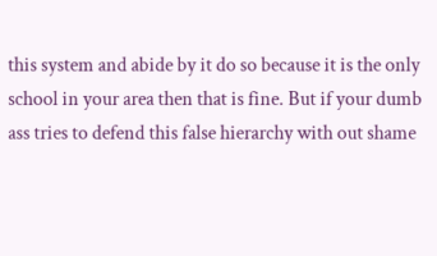this system and abide by it do so because it is the only school in your area then that is fine. But if your dumb ass tries to defend this false hierarchy with out shame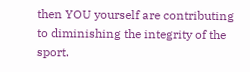then YOU yourself are contributing to diminishing the integrity of the sport.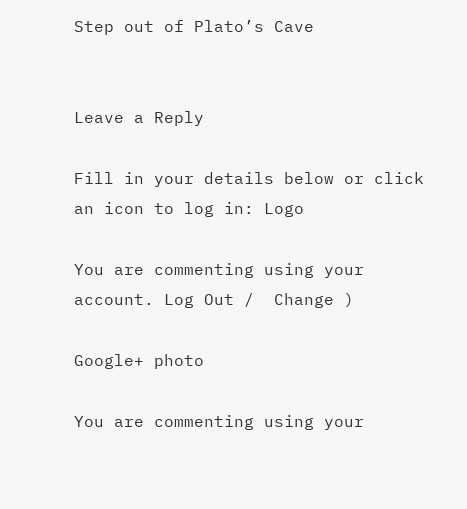Step out of Plato’s Cave


Leave a Reply

Fill in your details below or click an icon to log in: Logo

You are commenting using your account. Log Out /  Change )

Google+ photo

You are commenting using your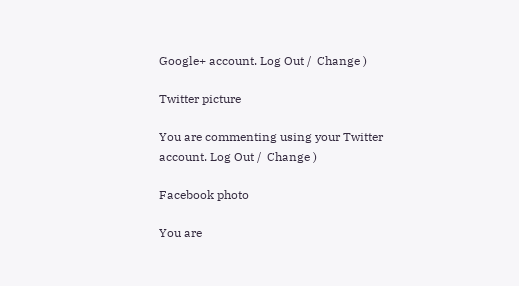Google+ account. Log Out /  Change )

Twitter picture

You are commenting using your Twitter account. Log Out /  Change )

Facebook photo

You are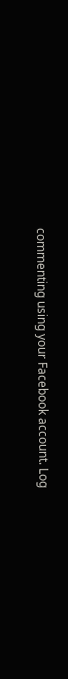commenting using your Facebook account. Log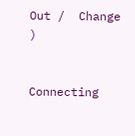Out /  Change )


Connecting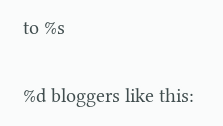to %s

%d bloggers like this: